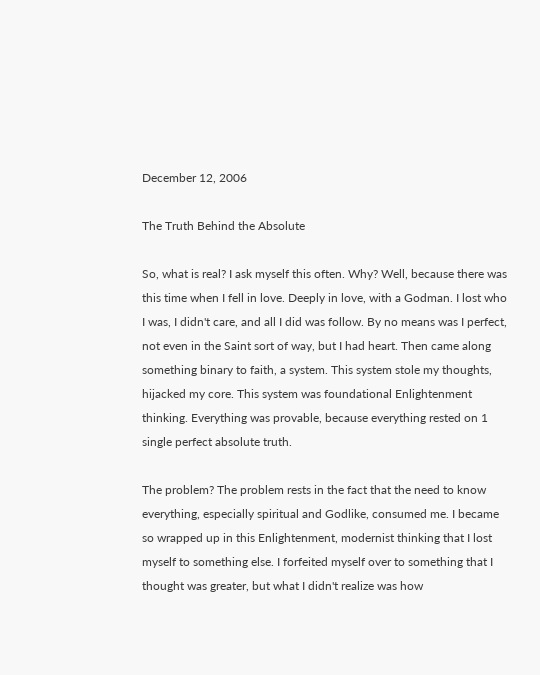December 12, 2006

The Truth Behind the Absolute

So, what is real? I ask myself this often. Why? Well, because there was this time when I fell in love. Deeply in love, with a Godman. I lost who I was, I didn't care, and all I did was follow. By no means was I perfect, not even in the Saint sort of way, but I had heart. Then came along something binary to faith, a system. This system stole my thoughts, hijacked my core. This system was foundational Enlightenment thinking. Everything was provable, because everything rested on 1 single perfect absolute truth.

The problem? The problem rests in the fact that the need to know everything, especially spiritual and Godlike, consumed me. I became so wrapped up in this Enlightenment, modernist thinking that I lost myself to something else. I forfeited myself over to something that I thought was greater, but what I didn't realize was how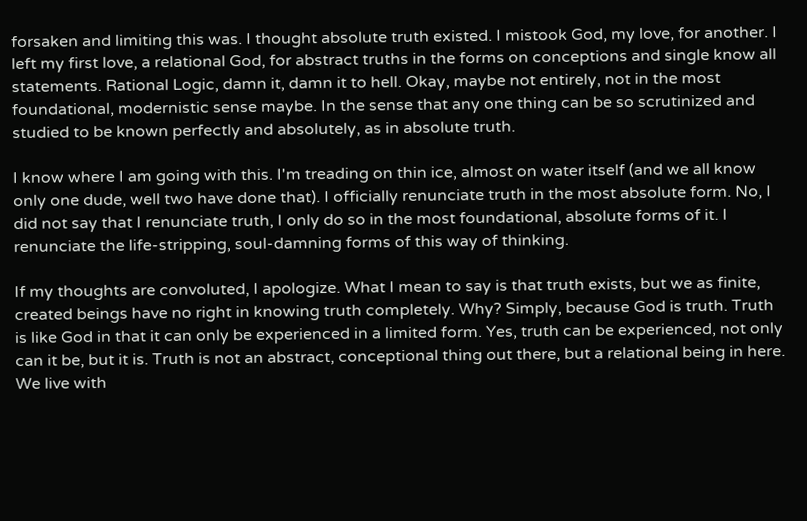forsaken and limiting this was. I thought absolute truth existed. I mistook God, my love, for another. I left my first love, a relational God, for abstract truths in the forms on conceptions and single know all statements. Rational Logic, damn it, damn it to hell. Okay, maybe not entirely, not in the most foundational, modernistic sense maybe. In the sense that any one thing can be so scrutinized and studied to be known perfectly and absolutely, as in absolute truth.

I know where I am going with this. I'm treading on thin ice, almost on water itself (and we all know only one dude, well two have done that). I officially renunciate truth in the most absolute form. No, I did not say that I renunciate truth, I only do so in the most foundational, absolute forms of it. I renunciate the life-stripping, soul-damning forms of this way of thinking.

If my thoughts are convoluted, I apologize. What I mean to say is that truth exists, but we as finite, created beings have no right in knowing truth completely. Why? Simply, because God is truth. Truth is like God in that it can only be experienced in a limited form. Yes, truth can be experienced, not only can it be, but it is. Truth is not an abstract, conceptional thing out there, but a relational being in here. We live with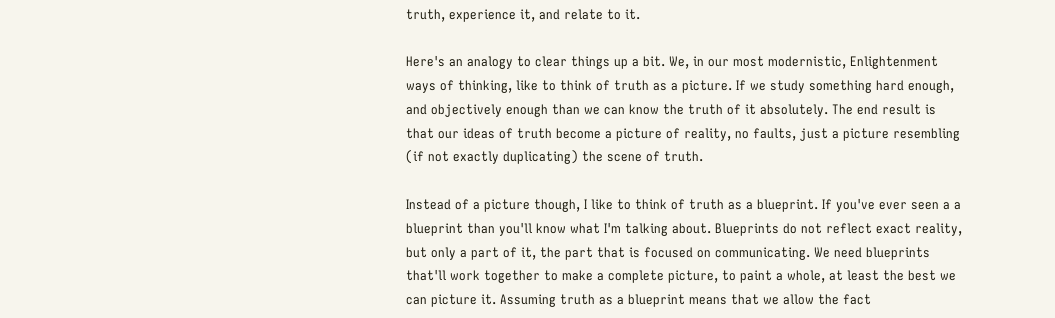truth, experience it, and relate to it.

Here's an analogy to clear things up a bit. We, in our most modernistic, Enlightenment ways of thinking, like to think of truth as a picture. If we study something hard enough, and objectively enough than we can know the truth of it absolutely. The end result is that our ideas of truth become a picture of reality, no faults, just a picture resembling (if not exactly duplicating) the scene of truth.

Instead of a picture though, I like to think of truth as a blueprint. If you've ever seen a a blueprint than you'll know what I'm talking about. Blueprints do not reflect exact reality, but only a part of it, the part that is focused on communicating. We need blueprints that'll work together to make a complete picture, to paint a whole, at least the best we can picture it. Assuming truth as a blueprint means that we allow the fact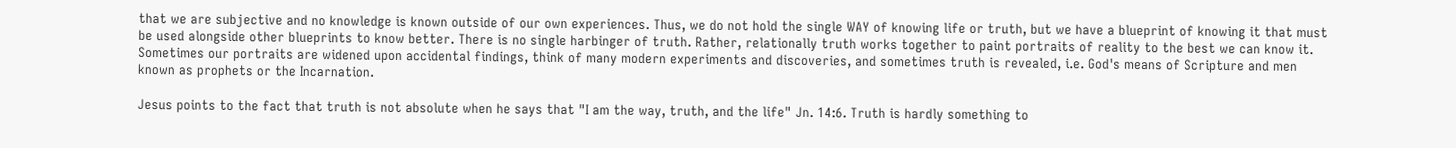that we are subjective and no knowledge is known outside of our own experiences. Thus, we do not hold the single WAY of knowing life or truth, but we have a blueprint of knowing it that must be used alongside other blueprints to know better. There is no single harbinger of truth. Rather, relationally truth works together to paint portraits of reality to the best we can know it. Sometimes our portraits are widened upon accidental findings, think of many modern experiments and discoveries, and sometimes truth is revealed, i.e. God's means of Scripture and men known as prophets or the Incarnation.

Jesus points to the fact that truth is not absolute when he says that "I am the way, truth, and the life" Jn. 14:6. Truth is hardly something to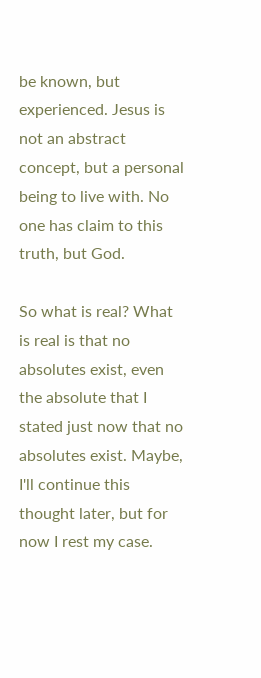be known, but experienced. Jesus is not an abstract concept, but a personal being to live with. No one has claim to this truth, but God.

So what is real? What is real is that no absolutes exist, even the absolute that I stated just now that no absolutes exist. Maybe, I'll continue this thought later, but for now I rest my case.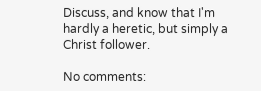Discuss, and know that I'm hardly a heretic, but simply a Christ follower.

No comments: